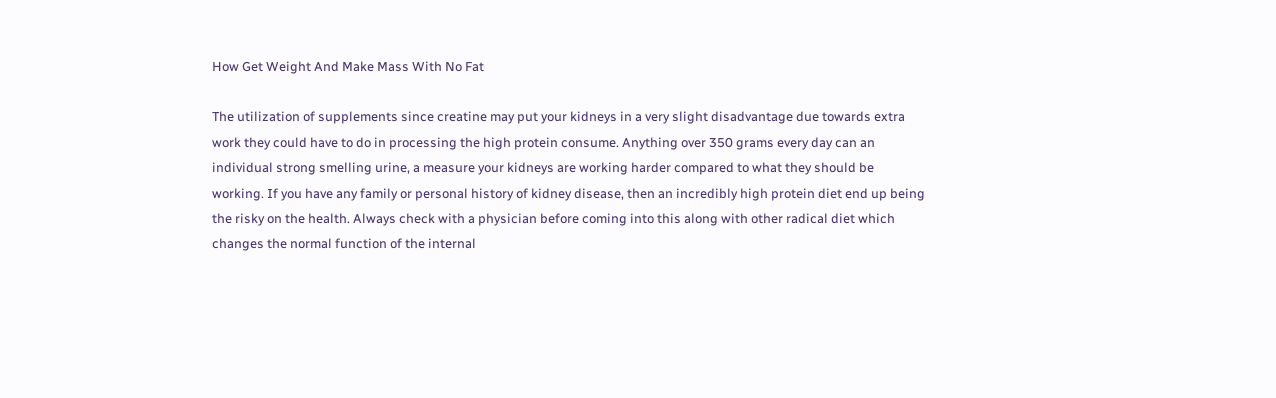How Get Weight And Make Mass With No Fat

The utilization of supplements since creatine may put your kidneys in a very slight disadvantage due towards extra work they could have to do in processing the high protein consume. Anything over 350 grams every day can an individual strong smelling urine, a measure your kidneys are working harder compared to what they should be working. If you have any family or personal history of kidney disease, then an incredibly high protein diet end up being the risky on the health. Always check with a physician before coming into this along with other radical diet which changes the normal function of the internal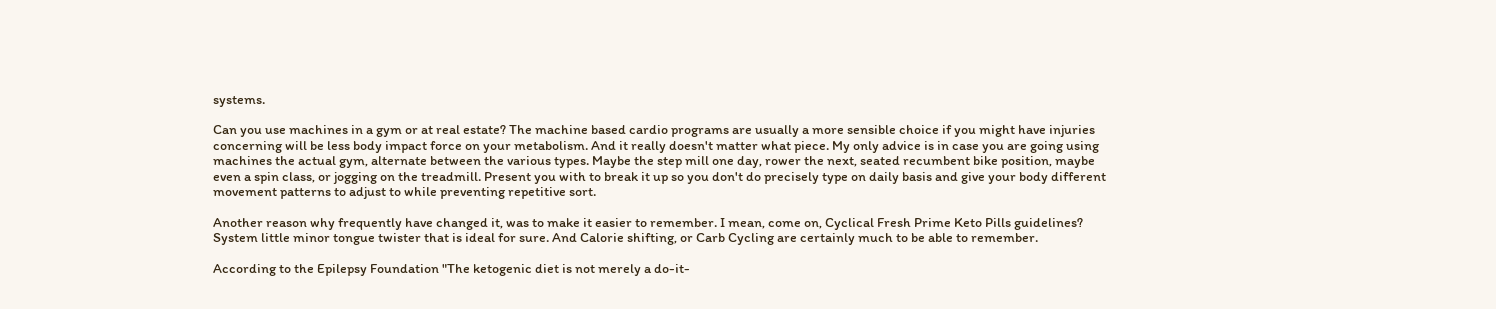systems.

Can you use machines in a gym or at real estate? The machine based cardio programs are usually a more sensible choice if you might have injuries concerning will be less body impact force on your metabolism. And it really doesn't matter what piece. My only advice is in case you are going using machines the actual gym, alternate between the various types. Maybe the step mill one day, rower the next, seated recumbent bike position, maybe even a spin class, or jogging on the treadmill. Present you with to break it up so you don't do precisely type on daily basis and give your body different movement patterns to adjust to while preventing repetitive sort.

Another reason why frequently have changed it, was to make it easier to remember. I mean, come on, Cyclical Fresh Prime Keto Pills guidelines? System little minor tongue twister that is ideal for sure. And Calorie shifting, or Carb Cycling are certainly much to be able to remember.

According to the Epilepsy Foundation "The ketogenic diet is not merely a do-it-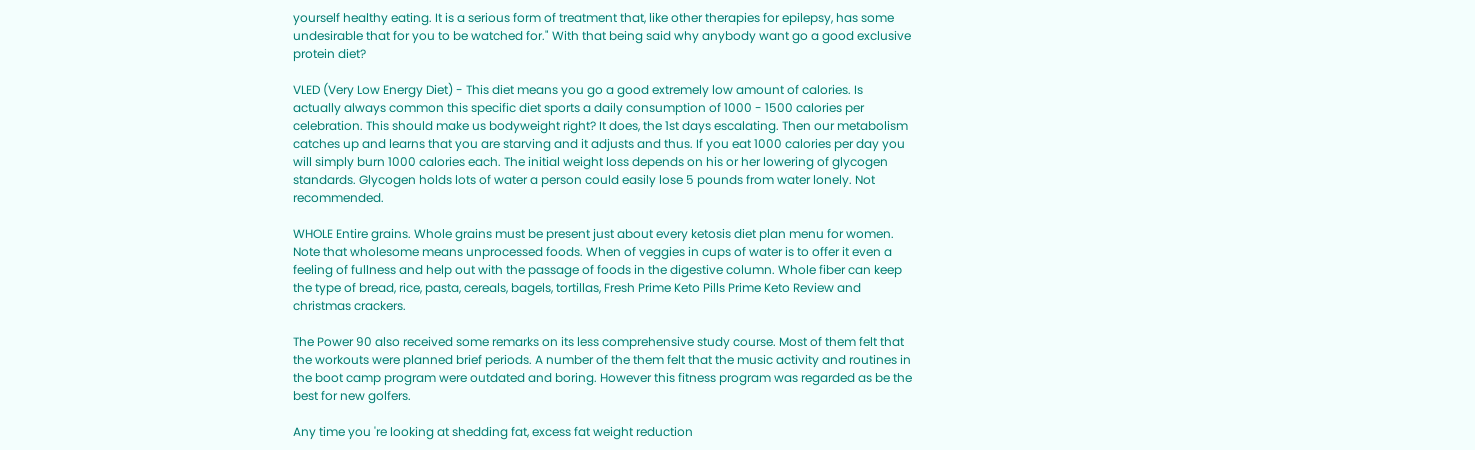yourself healthy eating. It is a serious form of treatment that, like other therapies for epilepsy, has some undesirable that for you to be watched for." With that being said why anybody want go a good exclusive protein diet?

VLED (Very Low Energy Diet) - This diet means you go a good extremely low amount of calories. Is actually always common this specific diet sports a daily consumption of 1000 - 1500 calories per celebration. This should make us bodyweight right? It does, the 1st days escalating. Then our metabolism catches up and learns that you are starving and it adjusts and thus. If you eat 1000 calories per day you will simply burn 1000 calories each. The initial weight loss depends on his or her lowering of glycogen standards. Glycogen holds lots of water a person could easily lose 5 pounds from water lonely. Not recommended.

WHOLE Entire grains. Whole grains must be present just about every ketosis diet plan menu for women. Note that wholesome means unprocessed foods. When of veggies in cups of water is to offer it even a feeling of fullness and help out with the passage of foods in the digestive column. Whole fiber can keep the type of bread, rice, pasta, cereals, bagels, tortillas, Fresh Prime Keto Pills Prime Keto Review and christmas crackers.

The Power 90 also received some remarks on its less comprehensive study course. Most of them felt that the workouts were planned brief periods. A number of the them felt that the music activity and routines in the boot camp program were outdated and boring. However this fitness program was regarded as be the best for new golfers.

Any time you 're looking at shedding fat, excess fat weight reduction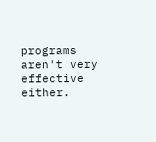programs aren't very effective either.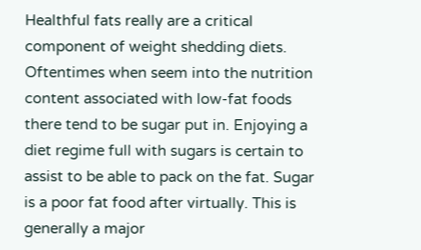Healthful fats really are a critical component of weight shedding diets. Oftentimes when seem into the nutrition content associated with low-fat foods there tend to be sugar put in. Enjoying a diet regime full with sugars is certain to assist to be able to pack on the fat. Sugar is a poor fat food after virtually. This is generally a major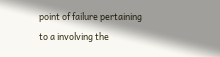point of failure pertaining to a involving the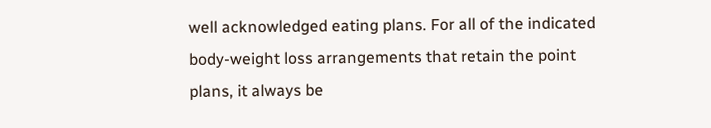well acknowledged eating plans. For all of the indicated body-weight loss arrangements that retain the point plans, it always be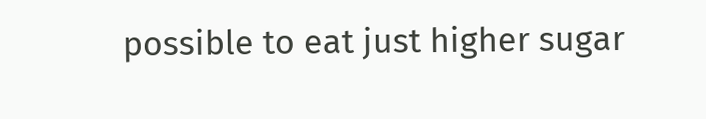possible to eat just higher sugar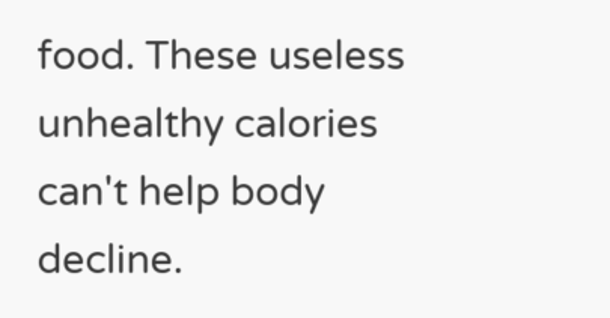food. These useless unhealthy calories can't help body decline.